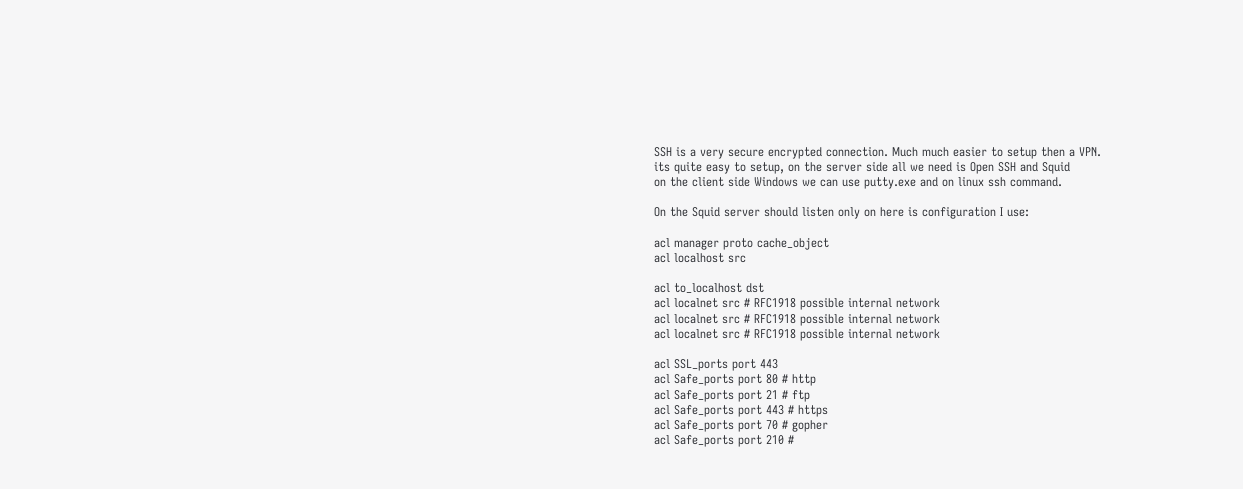SSH is a very secure encrypted connection. Much much easier to setup then a VPN.
its quite easy to setup, on the server side all we need is Open SSH and Squid
on the client side Windows we can use putty.exe and on linux ssh command.

On the Squid server should listen only on here is configuration I use:

acl manager proto cache_object
acl localhost src

acl to_localhost dst
acl localnet src # RFC1918 possible internal network
acl localnet src # RFC1918 possible internal network
acl localnet src # RFC1918 possible internal network

acl SSL_ports port 443
acl Safe_ports port 80 # http
acl Safe_ports port 21 # ftp
acl Safe_ports port 443 # https
acl Safe_ports port 70 # gopher
acl Safe_ports port 210 #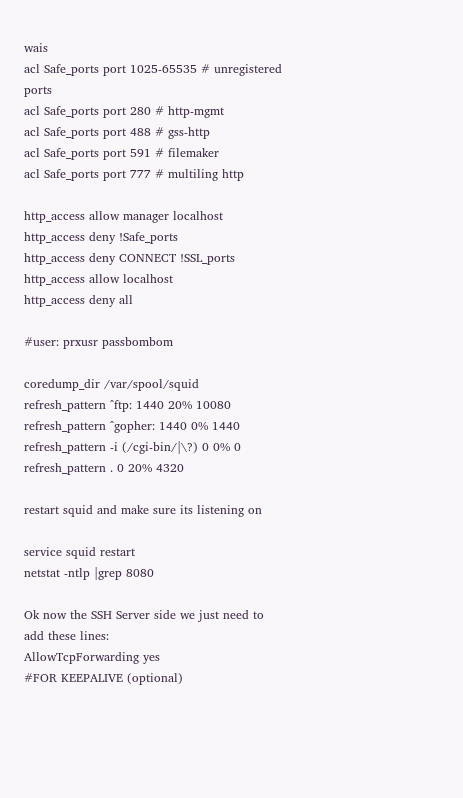wais
acl Safe_ports port 1025-65535 # unregistered ports
acl Safe_ports port 280 # http-mgmt
acl Safe_ports port 488 # gss-http
acl Safe_ports port 591 # filemaker
acl Safe_ports port 777 # multiling http

http_access allow manager localhost
http_access deny !Safe_ports
http_access deny CONNECT !SSL_ports
http_access allow localhost
http_access deny all

#user: prxusr passbombom

coredump_dir /var/spool/squid
refresh_pattern ^ftp: 1440 20% 10080
refresh_pattern ^gopher: 1440 0% 1440
refresh_pattern -i (/cgi-bin/|\?) 0 0% 0
refresh_pattern . 0 20% 4320

restart squid and make sure its listening on

service squid restart
netstat -ntlp |grep 8080

Ok now the SSH Server side we just need to add these lines:
AllowTcpForwarding yes
#FOR KEEPALIVE (optional)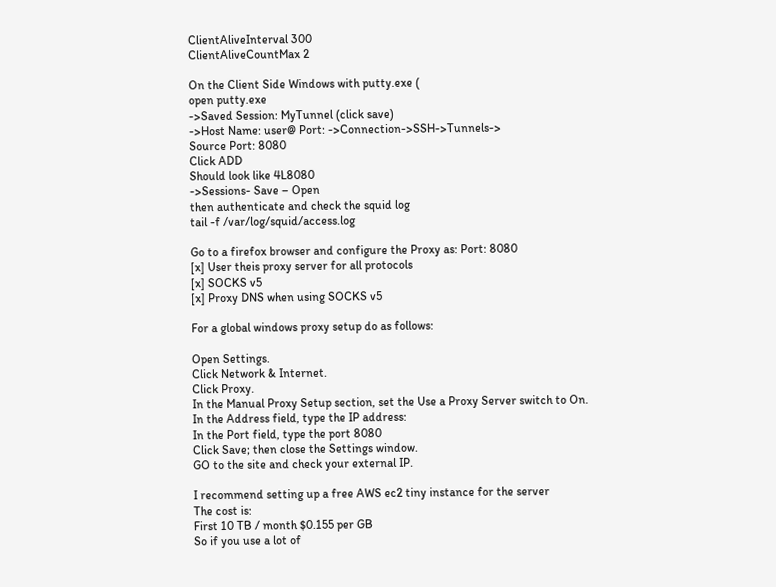ClientAliveInterval 300
ClientAliveCountMax 2

On the Client Side Windows with putty.exe (
open putty.exe
->Saved Session: MyTunnel (click save)
->Host Name: user@ Port: ->Connection->SSH->Tunnels->
Source Port: 8080
Click ADD
Should look like 4L8080
->Sessions- Save – Open
then authenticate and check the squid log
tail -f /var/log/squid/access.log

Go to a firefox browser and configure the Proxy as: Port: 8080
[x] User theis proxy server for all protocols
[x] SOCKS v5
[x] Proxy DNS when using SOCKS v5

For a global windows proxy setup do as follows:

Open Settings.
Click Network & Internet.
Click Proxy.
In the Manual Proxy Setup section, set the Use a Proxy Server switch to On.
In the Address field, type the IP address:
In the Port field, type the port 8080
Click Save; then close the Settings window.
GO to the site and check your external IP.

I recommend setting up a free AWS ec2 tiny instance for the server
The cost is:
First 10 TB / month $0.155 per GB
So if you use a lot of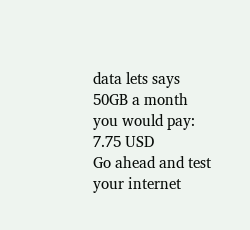data lets says 50GB a month you would pay: 7.75 USD
Go ahead and test your internet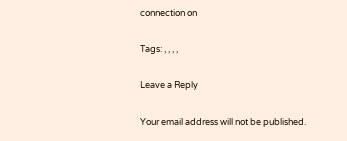connection on

Tags: , , , ,

Leave a Reply

Your email address will not be published.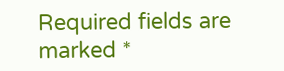Required fields are marked *